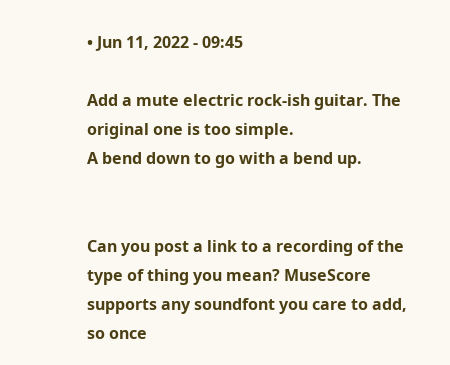• Jun 11, 2022 - 09:45

Add a mute electric rock-ish guitar. The original one is too simple.
A bend down to go with a bend up.


Can you post a link to a recording of the type of thing you mean? MuseScore supports any soundfont you care to add, so once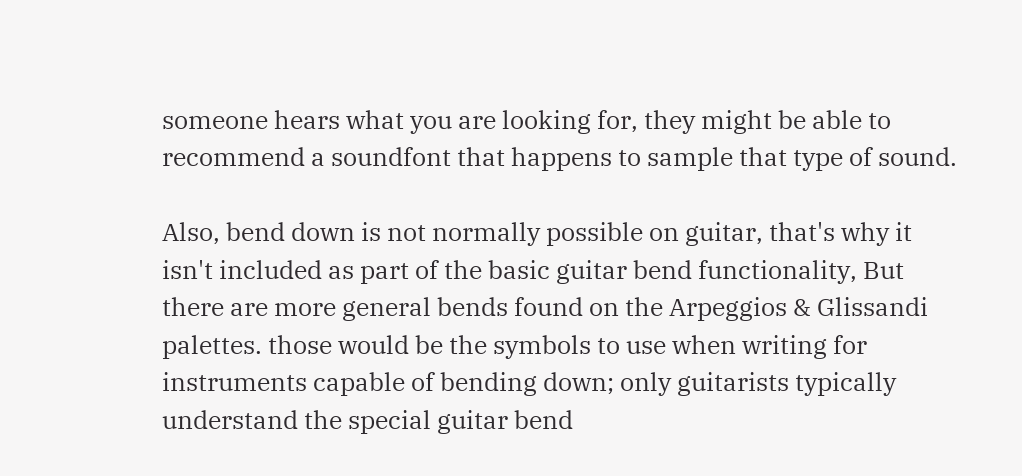someone hears what you are looking for, they might be able to recommend a soundfont that happens to sample that type of sound.

Also, bend down is not normally possible on guitar, that's why it isn't included as part of the basic guitar bend functionality, But there are more general bends found on the Arpeggios & Glissandi palettes. those would be the symbols to use when writing for instruments capable of bending down; only guitarists typically understand the special guitar bend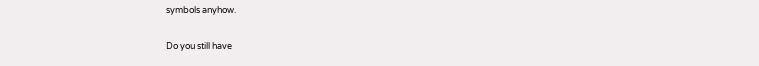symbols anyhow.

Do you still have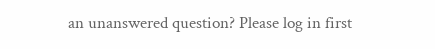an unanswered question? Please log in first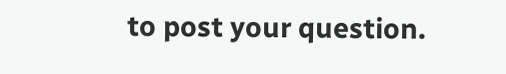to post your question.